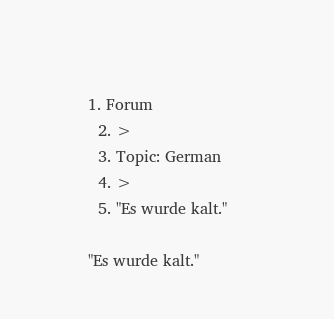1. Forum
  2. >
  3. Topic: German
  4. >
  5. "Es wurde kalt."

"Es wurde kalt."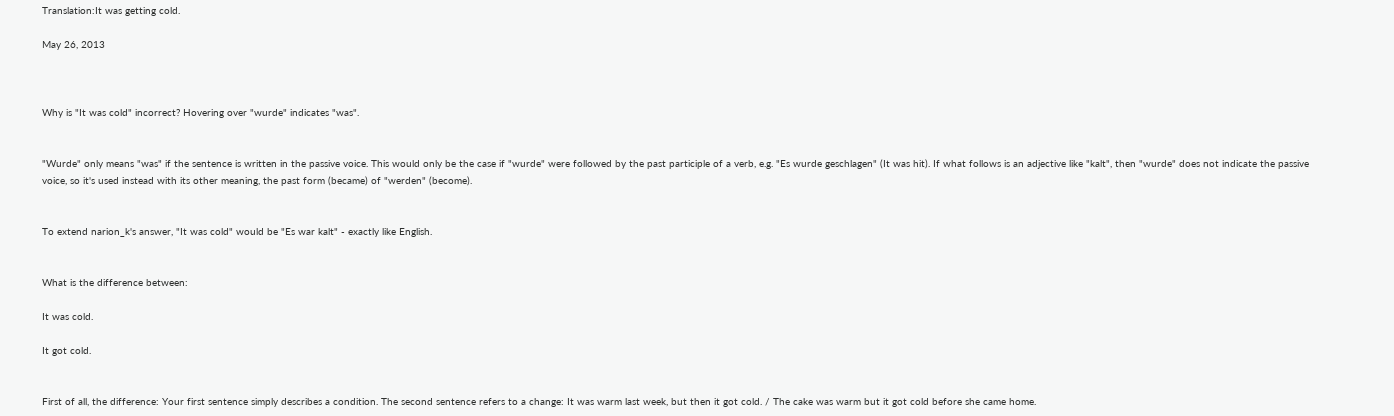Translation:It was getting cold.

May 26, 2013



Why is "It was cold" incorrect? Hovering over "wurde" indicates "was".


"Wurde" only means "was" if the sentence is written in the passive voice. This would only be the case if "wurde" were followed by the past participle of a verb, e.g. "Es wurde geschlagen" (It was hit). If what follows is an adjective like "kalt", then "wurde" does not indicate the passive voice, so it's used instead with its other meaning, the past form (became) of "werden" (become).


To extend narion_k's answer, "It was cold" would be "Es war kalt" - exactly like English.


What is the difference between:

It was cold.

It got cold.


First of all, the difference: Your first sentence simply describes a condition. The second sentence refers to a change: It was warm last week, but then it got cold. / The cake was warm but it got cold before she came home.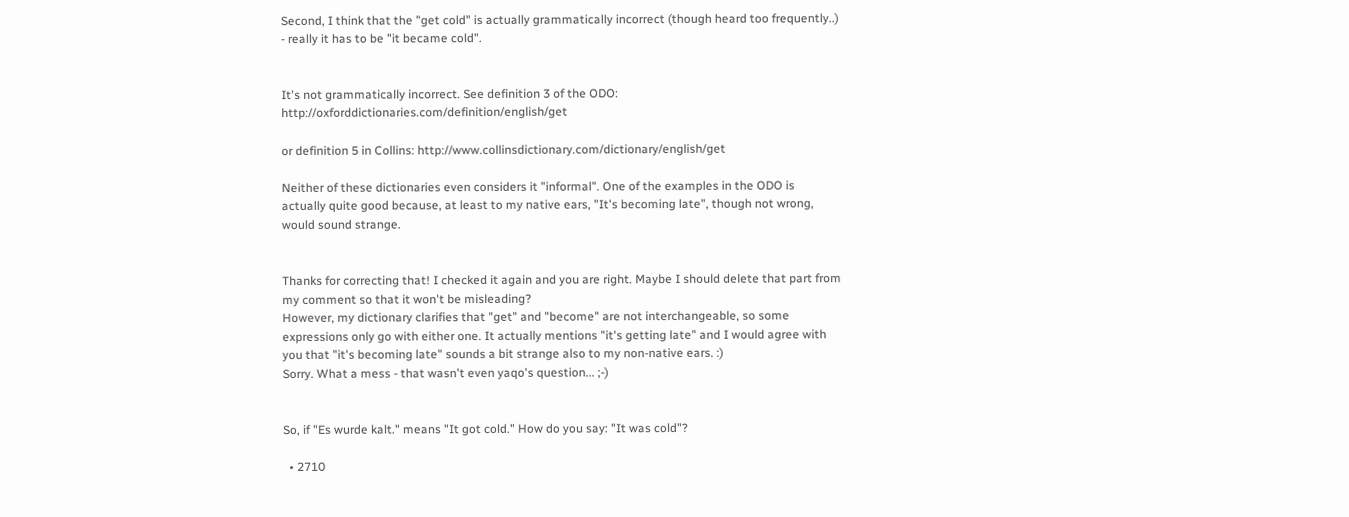Second, I think that the "get cold" is actually grammatically incorrect (though heard too frequently..) - really it has to be "it became cold".


It's not grammatically incorrect. See definition 3 of the ODO: http://oxforddictionaries.com/definition/english/get

or definition 5 in Collins: http://www.collinsdictionary.com/dictionary/english/get

Neither of these dictionaries even considers it "informal". One of the examples in the ODO is actually quite good because, at least to my native ears, "It's becoming late", though not wrong, would sound strange.


Thanks for correcting that! I checked it again and you are right. Maybe I should delete that part from my comment so that it won't be misleading?
However, my dictionary clarifies that "get" and "become" are not interchangeable, so some expressions only go with either one. It actually mentions "it's getting late" and I would agree with you that "it's becoming late" sounds a bit strange also to my non-native ears. :)
Sorry. What a mess - that wasn't even yaqo's question... ;-)


So, if "Es wurde kalt." means "It got cold." How do you say: "It was cold"?

  • 2710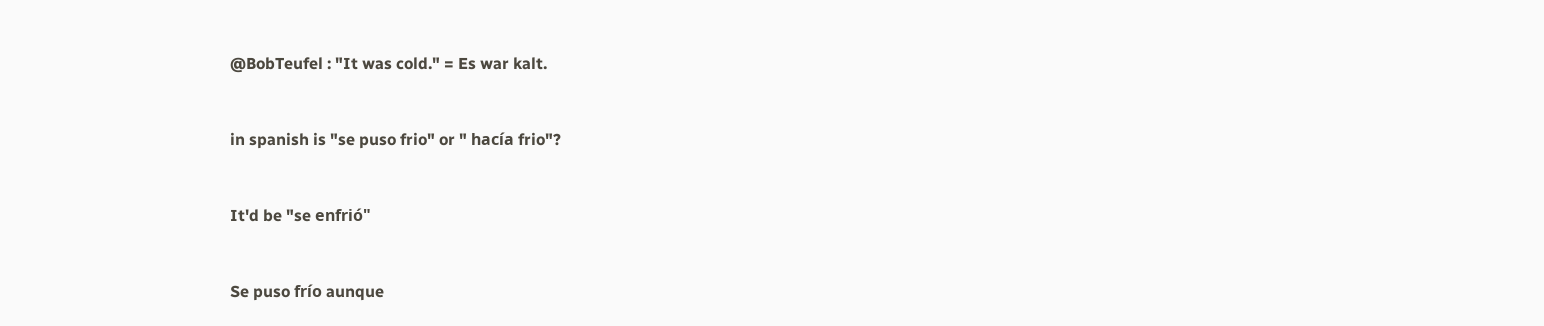@BobTeufel : "It was cold." = Es war kalt.


in spanish is "se puso frio" or " hacía frio"?


It'd be "se enfrió"


Se puso frío aunque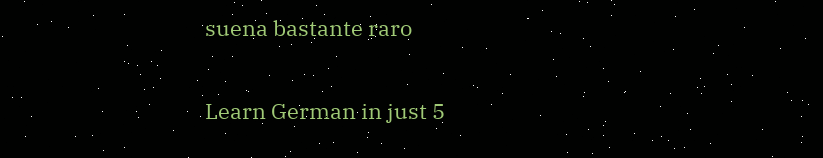suena bastante raro

Learn German in just 5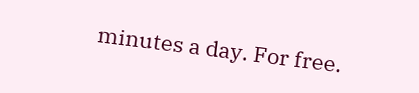minutes a day. For free.